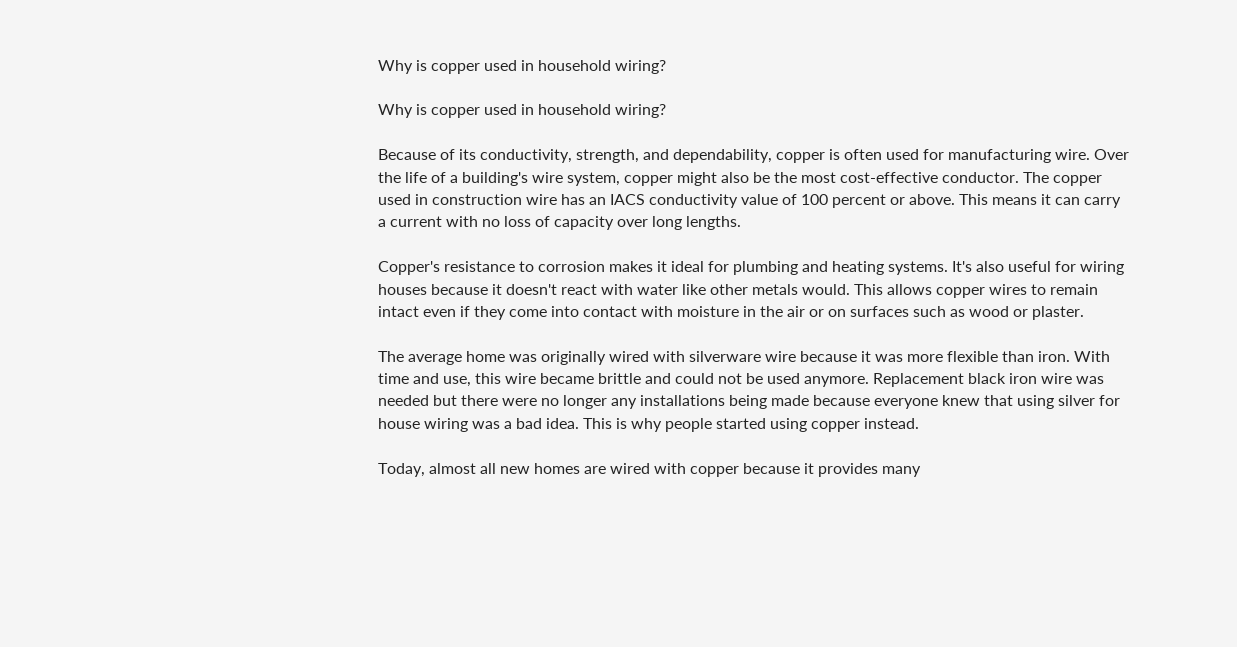Why is copper used in household wiring?

Why is copper used in household wiring?

Because of its conductivity, strength, and dependability, copper is often used for manufacturing wire. Over the life of a building's wire system, copper might also be the most cost-effective conductor. The copper used in construction wire has an IACS conductivity value of 100 percent or above. This means it can carry a current with no loss of capacity over long lengths.

Copper's resistance to corrosion makes it ideal for plumbing and heating systems. It's also useful for wiring houses because it doesn't react with water like other metals would. This allows copper wires to remain intact even if they come into contact with moisture in the air or on surfaces such as wood or plaster.

The average home was originally wired with silverware wire because it was more flexible than iron. With time and use, this wire became brittle and could not be used anymore. Replacement black iron wire was needed but there were no longer any installations being made because everyone knew that using silver for house wiring was a bad idea. This is why people started using copper instead.

Today, almost all new homes are wired with copper because it provides many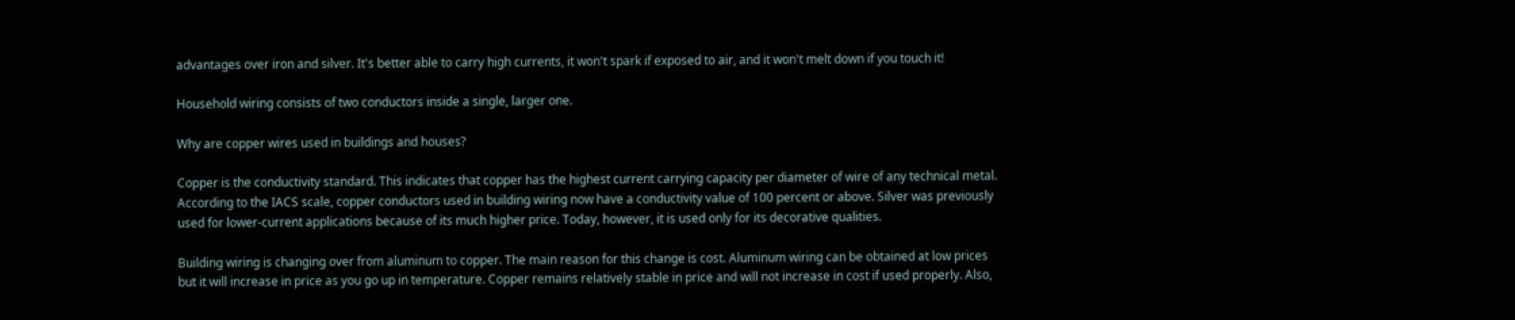advantages over iron and silver. It's better able to carry high currents, it won't spark if exposed to air, and it won't melt down if you touch it!

Household wiring consists of two conductors inside a single, larger one.

Why are copper wires used in buildings and houses?

Copper is the conductivity standard. This indicates that copper has the highest current carrying capacity per diameter of wire of any technical metal. According to the IACS scale, copper conductors used in building wiring now have a conductivity value of 100 percent or above. Silver was previously used for lower-current applications because of its much higher price. Today, however, it is used only for its decorative qualities.

Building wiring is changing over from aluminum to copper. The main reason for this change is cost. Aluminum wiring can be obtained at low prices but it will increase in price as you go up in temperature. Copper remains relatively stable in price and will not increase in cost if used properly. Also,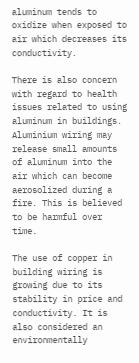aluminum tends to oxidize when exposed to air which decreases its conductivity.

There is also concern with regard to health issues related to using aluminum in buildings. Aluminium wiring may release small amounts of aluminum into the air which can become aerosolized during a fire. This is believed to be harmful over time.

The use of copper in building wiring is growing due to its stability in price and conductivity. It is also considered an environmentally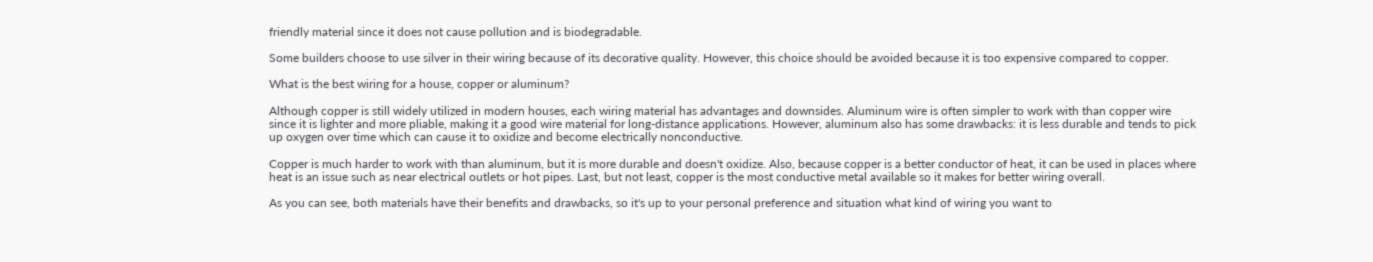friendly material since it does not cause pollution and is biodegradable.

Some builders choose to use silver in their wiring because of its decorative quality. However, this choice should be avoided because it is too expensive compared to copper.

What is the best wiring for a house, copper or aluminum?

Although copper is still widely utilized in modern houses, each wiring material has advantages and downsides. Aluminum wire is often simpler to work with than copper wire since it is lighter and more pliable, making it a good wire material for long-distance applications. However, aluminum also has some drawbacks: it is less durable and tends to pick up oxygen over time which can cause it to oxidize and become electrically nonconductive.

Copper is much harder to work with than aluminum, but it is more durable and doesn't oxidize. Also, because copper is a better conductor of heat, it can be used in places where heat is an issue such as near electrical outlets or hot pipes. Last, but not least, copper is the most conductive metal available so it makes for better wiring overall.

As you can see, both materials have their benefits and drawbacks, so it's up to your personal preference and situation what kind of wiring you want to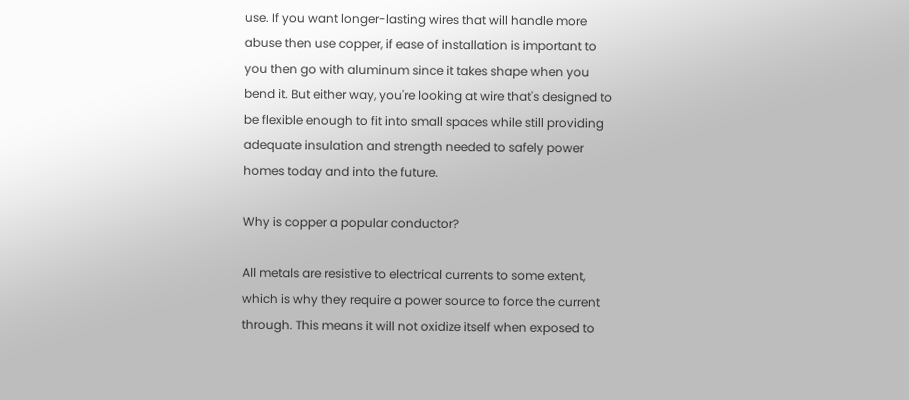use. If you want longer-lasting wires that will handle more abuse then use copper, if ease of installation is important to you then go with aluminum since it takes shape when you bend it. But either way, you're looking at wire that's designed to be flexible enough to fit into small spaces while still providing adequate insulation and strength needed to safely power homes today and into the future.

Why is copper a popular conductor?

All metals are resistive to electrical currents to some extent, which is why they require a power source to force the current through. This means it will not oxidize itself when exposed to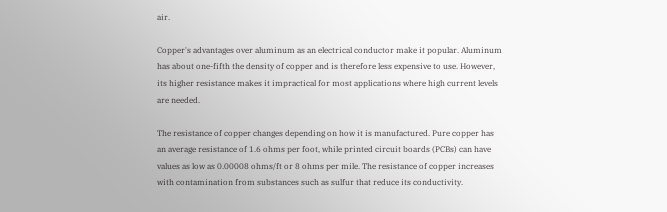air.

Copper's advantages over aluminum as an electrical conductor make it popular. Aluminum has about one-fifth the density of copper and is therefore less expensive to use. However, its higher resistance makes it impractical for most applications where high current levels are needed.

The resistance of copper changes depending on how it is manufactured. Pure copper has an average resistance of 1.6 ohms per foot, while printed circuit boards (PCBs) can have values as low as 0.00008 ohms/ft or 8 ohms per mile. The resistance of copper increases with contamination from substances such as sulfur that reduce its conductivity.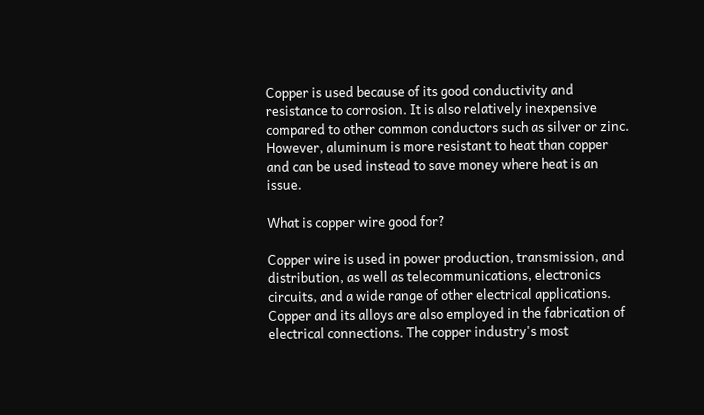Copper is used because of its good conductivity and resistance to corrosion. It is also relatively inexpensive compared to other common conductors such as silver or zinc. However, aluminum is more resistant to heat than copper and can be used instead to save money where heat is an issue.

What is copper wire good for?

Copper wire is used in power production, transmission, and distribution, as well as telecommunications, electronics circuits, and a wide range of other electrical applications. Copper and its alloys are also employed in the fabrication of electrical connections. The copper industry's most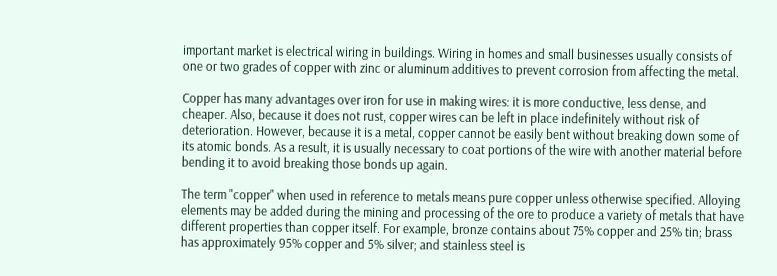important market is electrical wiring in buildings. Wiring in homes and small businesses usually consists of one or two grades of copper with zinc or aluminum additives to prevent corrosion from affecting the metal.

Copper has many advantages over iron for use in making wires: it is more conductive, less dense, and cheaper. Also, because it does not rust, copper wires can be left in place indefinitely without risk of deterioration. However, because it is a metal, copper cannot be easily bent without breaking down some of its atomic bonds. As a result, it is usually necessary to coat portions of the wire with another material before bending it to avoid breaking those bonds up again.

The term "copper" when used in reference to metals means pure copper unless otherwise specified. Alloying elements may be added during the mining and processing of the ore to produce a variety of metals that have different properties than copper itself. For example, bronze contains about 75% copper and 25% tin; brass has approximately 95% copper and 5% silver; and stainless steel is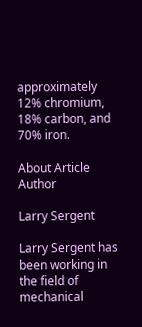approximately 12% chromium, 18% carbon, and 70% iron.

About Article Author

Larry Sergent

Larry Sergent has been working in the field of mechanical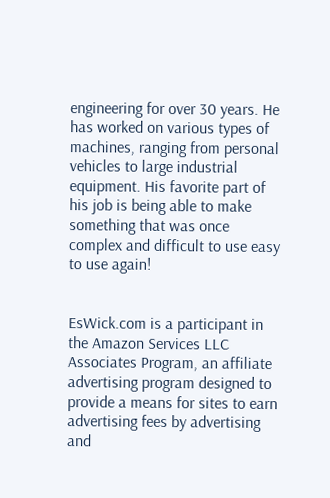engineering for over 30 years. He has worked on various types of machines, ranging from personal vehicles to large industrial equipment. His favorite part of his job is being able to make something that was once complex and difficult to use easy to use again!


EsWick.com is a participant in the Amazon Services LLC Associates Program, an affiliate advertising program designed to provide a means for sites to earn advertising fees by advertising and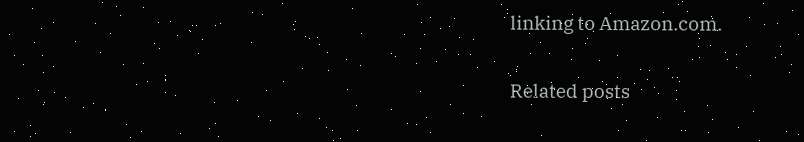linking to Amazon.com.

Related posts